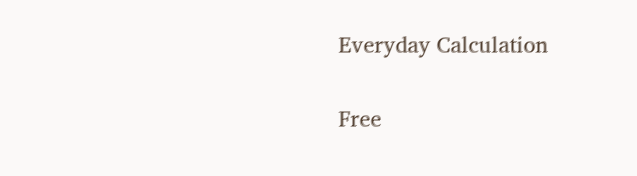Everyday Calculation

Free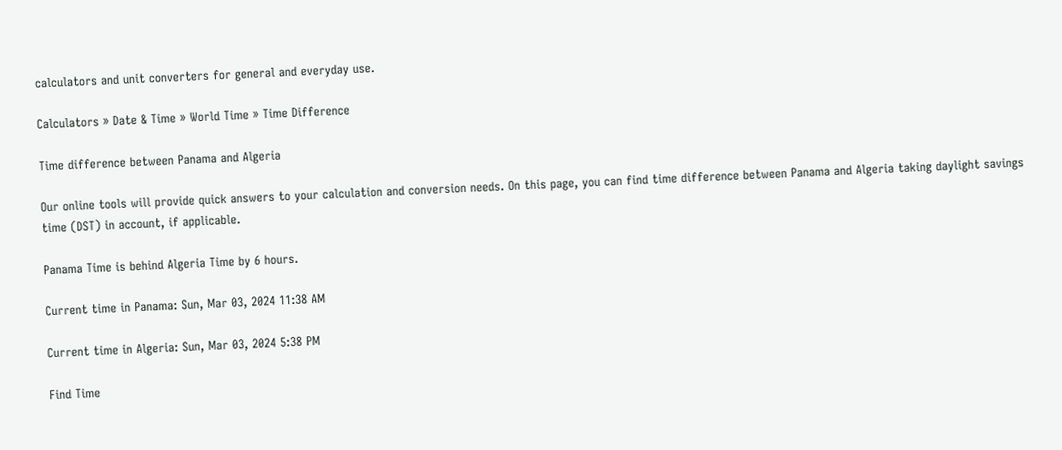calculators and unit converters for general and everyday use.

Calculators » Date & Time » World Time » Time Difference

Time difference between Panama and Algeria

Our online tools will provide quick answers to your calculation and conversion needs. On this page, you can find time difference between Panama and Algeria taking daylight savings time (DST) in account, if applicable.

Panama Time is behind Algeria Time by 6 hours.

Current time in Panama: Sun, Mar 03, 2024 11:38 AM

Current time in Algeria: Sun, Mar 03, 2024 5:38 PM

Find Time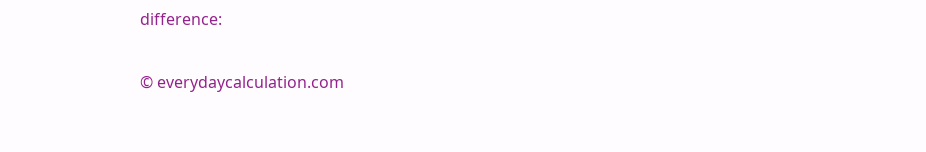difference:

© everydaycalculation.com